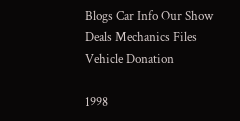Blogs Car Info Our Show Deals Mechanics Files Vehicle Donation

1998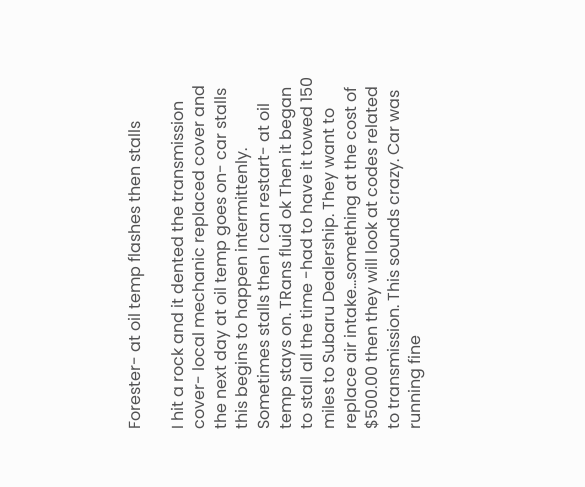Forester- at oil temp flashes then stalls

I hit a rock and it dented the transmission cover- local mechanic replaced cover and the next day at oil temp goes on- car stalls this begins to happen intermittenly. Sometimes stalls then I can restart- at oil temp stays on. TRans fluid ok Then it began to stall all the time -had to have it towed 150 miles to Subaru Dealership. They want to replace air intake…something at the cost of $500.00 then they will look at codes related to transmission. This sounds crazy. Car was running fine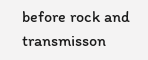before rock and transmisson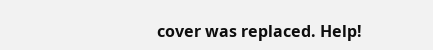cover was replaced. Help!